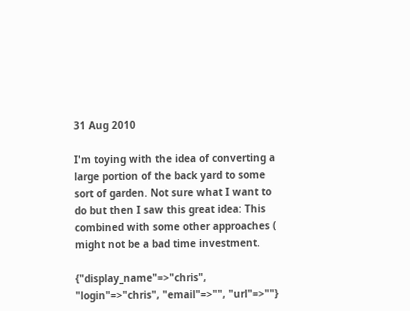31 Aug 2010

I'm toying with the idea of converting a large portion of the back yard to some sort of garden. Not sure what I want to do but then I saw this great idea: This combined with some other approaches ( might not be a bad time investment.

{"display_name"=>"chris", "login"=>"chris", "email"=>"", "url"=>""}